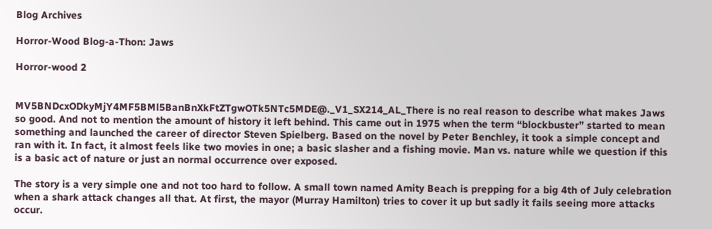Blog Archives

Horror-Wood Blog-a-Thon: Jaws

Horror-wood 2


MV5BNDcxODkyMjY4MF5BMl5BanBnXkFtZTgwOTk5NTc5MDE@._V1_SX214_AL_There is no real reason to describe what makes Jaws so good. And not to mention the amount of history it left behind. This came out in 1975 when the term “blockbuster” started to mean something and launched the career of director Steven Spielberg. Based on the novel by Peter Benchley, it took a simple concept and ran with it. In fact, it almost feels like two movies in one; a basic slasher and a fishing movie. Man vs. nature while we question if this is a basic act of nature or just an normal occurrence over exposed.

The story is a very simple one and not too hard to follow. A small town named Amity Beach is prepping for a big 4th of July celebration when a shark attack changes all that. At first, the mayor (Murray Hamilton) tries to cover it up but sadly it fails seeing more attacks occur.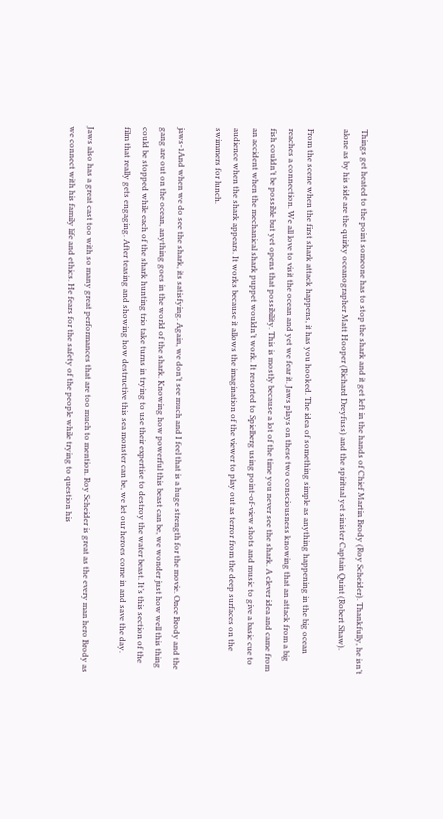Things get heated to the point someone has to stop the shark and it get left in the hands of Chief Martin Brody (Roy Scheider). Thankfully, he isn’t alone as by his side are the quirky oceanographer Matt Hooper (Richard Dreyfuss) and the spiritual yet sinister Captain Quint (Robert Shaw).

From the scene when the first shark attack happens, it has you hooked. The idea of something simple as anything happening in the big ocean reaches a connection. We all love to visit the ocean and yet we fear it. Jaws plays on these two consciousness knowing that an attack from a big fish couldn’t be possible but yet opens that possibility. This is mostly because a lot of the time you never see the shark. A clever idea and came from an accident when the mechanical shark puppet wouldn’t work. It resorted to Spielberg using point-of-view shots and music to give a basic cue to audience when the shark appears. It works because it allows the imagination of the viewer to play out as terror from the deep surfaces on the swimmers for lunch.

jaws-1And when we do see the shark, its satisfying. Again, we don’t see much and I feel that is a huge strength for the movie. Once Brody and the gang are out on the ocean, anything goes in the world of the shark. Knowing how powerful this beast can be, we wonder just how well this thing could be stopped while each of the shark hunting trio take turns in trying to use their expertise to destroy the water beast. It’s this section of the film that really gets engaging. After teasing and showing how destructive this sea monster can be, we let our heroes come in and save the day.

Jaws also has a great cast too with so many great performances that are too much to mention. Roy Scheider is great as the every man hero Brody as we connect with his family life and ethics. He fears for the safety of the people while trying to question his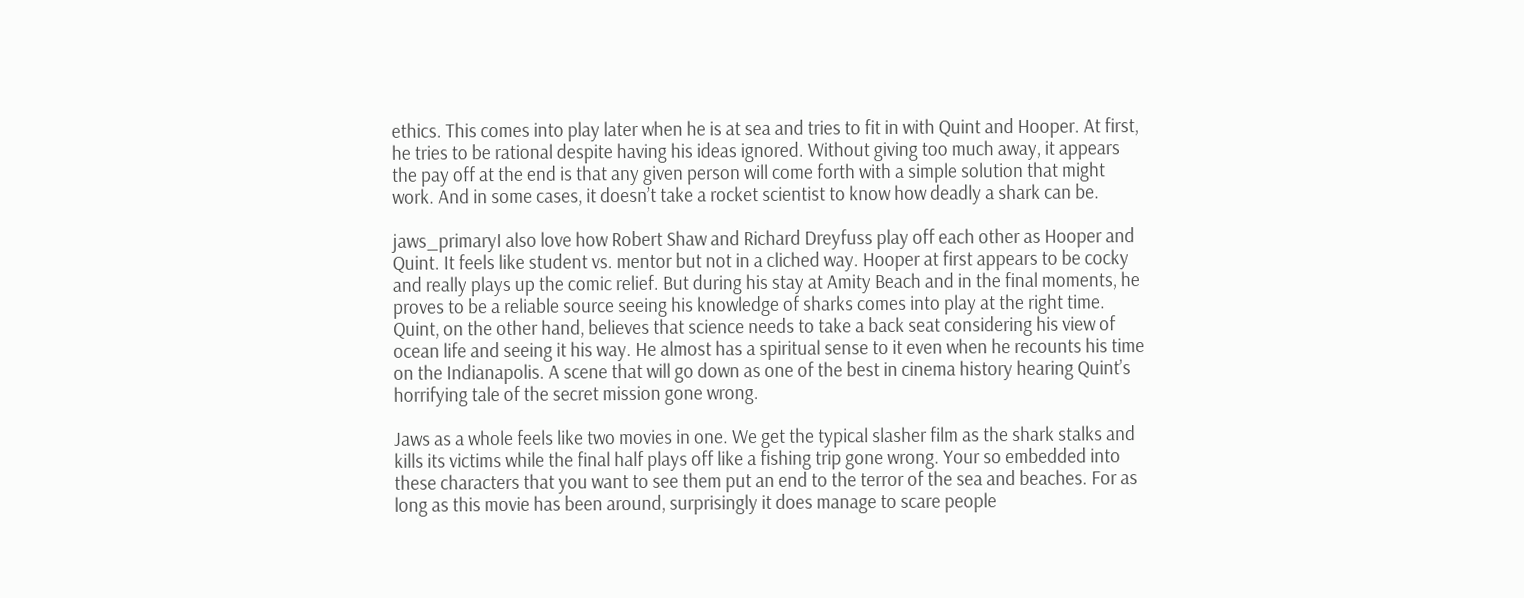ethics. This comes into play later when he is at sea and tries to fit in with Quint and Hooper. At first, he tries to be rational despite having his ideas ignored. Without giving too much away, it appears the pay off at the end is that any given person will come forth with a simple solution that might work. And in some cases, it doesn’t take a rocket scientist to know how deadly a shark can be.

jaws_primaryI also love how Robert Shaw and Richard Dreyfuss play off each other as Hooper and Quint. It feels like student vs. mentor but not in a cliched way. Hooper at first appears to be cocky and really plays up the comic relief. But during his stay at Amity Beach and in the final moments, he proves to be a reliable source seeing his knowledge of sharks comes into play at the right time. Quint, on the other hand, believes that science needs to take a back seat considering his view of ocean life and seeing it his way. He almost has a spiritual sense to it even when he recounts his time on the Indianapolis. A scene that will go down as one of the best in cinema history hearing Quint’s horrifying tale of the secret mission gone wrong.

Jaws as a whole feels like two movies in one. We get the typical slasher film as the shark stalks and kills its victims while the final half plays off like a fishing trip gone wrong. Your so embedded into these characters that you want to see them put an end to the terror of the sea and beaches. For as long as this movie has been around, surprisingly it does manage to scare people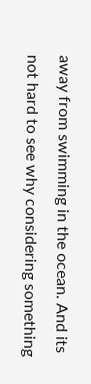away from swimming in the ocean. And its not hard to see why considering something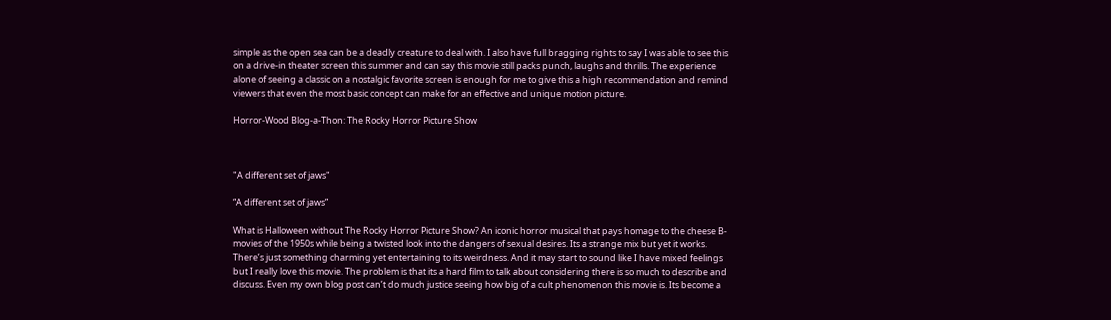simple as the open sea can be a deadly creature to deal with. I also have full bragging rights to say I was able to see this on a drive-in theater screen this summer and can say this movie still packs punch, laughs and thrills. The experience alone of seeing a classic on a nostalgic favorite screen is enough for me to give this a high recommendation and remind viewers that even the most basic concept can make for an effective and unique motion picture.

Horror-Wood Blog-a-Thon: The Rocky Horror Picture Show



"A different set of jaws"

“A different set of jaws”

What is Halloween without The Rocky Horror Picture Show? An iconic horror musical that pays homage to the cheese B-movies of the 1950s while being a twisted look into the dangers of sexual desires. Its a strange mix but yet it works. There’s just something charming yet entertaining to its weirdness. And it may start to sound like I have mixed feelings but I really love this movie. The problem is that its a hard film to talk about considering there is so much to describe and discuss. Even my own blog post can’t do much justice seeing how big of a cult phenomenon this movie is. Its become a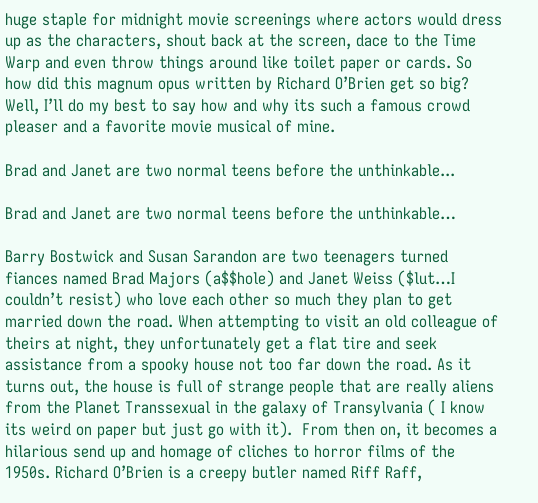huge staple for midnight movie screenings where actors would dress up as the characters, shout back at the screen, dace to the Time Warp and even throw things around like toilet paper or cards. So how did this magnum opus written by Richard O’Brien get so big? Well, I’ll do my best to say how and why its such a famous crowd pleaser and a favorite movie musical of mine.

Brad and Janet are two normal teens before the unthinkable...

Brad and Janet are two normal teens before the unthinkable…

Barry Bostwick and Susan Sarandon are two teenagers turned fiances named Brad Majors (a$$hole) and Janet Weiss ($lut…I couldn’t resist) who love each other so much they plan to get married down the road. When attempting to visit an old colleague of theirs at night, they unfortunately get a flat tire and seek assistance from a spooky house not too far down the road. As it turns out, the house is full of strange people that are really aliens from the Planet Transsexual in the galaxy of Transylvania ( I know its weird on paper but just go with it).  From then on, it becomes a hilarious send up and homage of cliches to horror films of the 1950s. Richard O’Brien is a creepy butler named Riff Raff,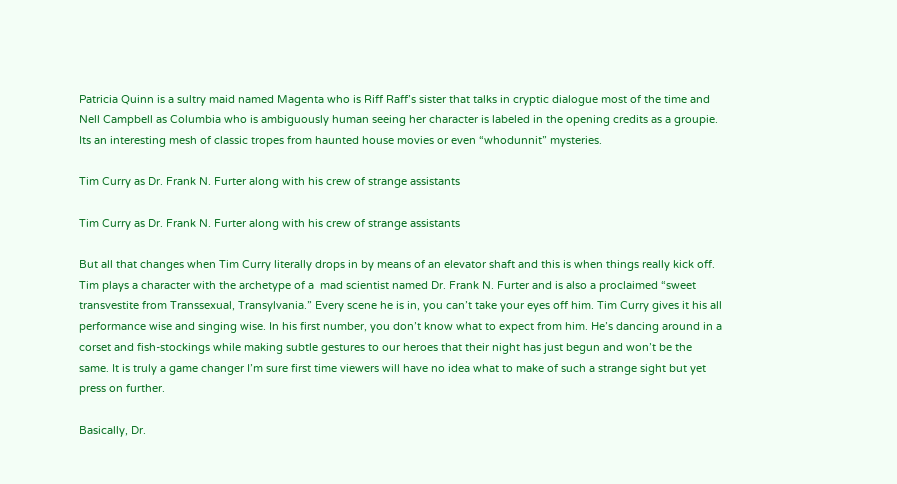Patricia Quinn is a sultry maid named Magenta who is Riff Raff’s sister that talks in cryptic dialogue most of the time and Nell Campbell as Columbia who is ambiguously human seeing her character is labeled in the opening credits as a groupie. Its an interesting mesh of classic tropes from haunted house movies or even “whodunnit” mysteries.

Tim Curry as Dr. Frank N. Furter along with his crew of strange assistants

Tim Curry as Dr. Frank N. Furter along with his crew of strange assistants

But all that changes when Tim Curry literally drops in by means of an elevator shaft and this is when things really kick off. Tim plays a character with the archetype of a  mad scientist named Dr. Frank N. Furter and is also a proclaimed “sweet transvestite from Transsexual, Transylvania.” Every scene he is in, you can’t take your eyes off him. Tim Curry gives it his all performance wise and singing wise. In his first number, you don’t know what to expect from him. He’s dancing around in a corset and fish-stockings while making subtle gestures to our heroes that their night has just begun and won’t be the same. It is truly a game changer I’m sure first time viewers will have no idea what to make of such a strange sight but yet press on further.

Basically, Dr.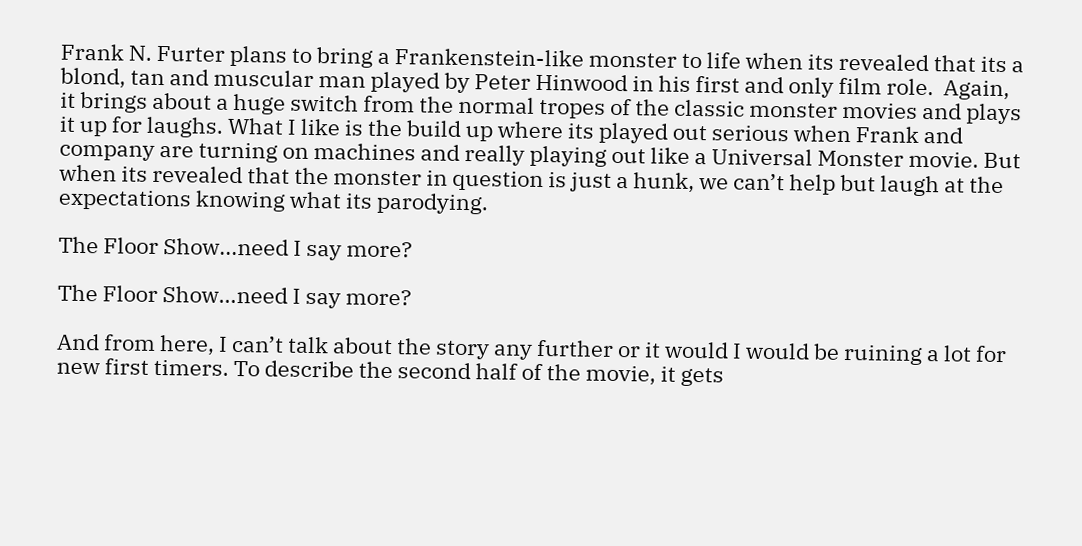Frank N. Furter plans to bring a Frankenstein-like monster to life when its revealed that its a blond, tan and muscular man played by Peter Hinwood in his first and only film role.  Again, it brings about a huge switch from the normal tropes of the classic monster movies and plays it up for laughs. What I like is the build up where its played out serious when Frank and company are turning on machines and really playing out like a Universal Monster movie. But when its revealed that the monster in question is just a hunk, we can’t help but laugh at the expectations knowing what its parodying.

The Floor Show...need I say more?

The Floor Show…need I say more?

And from here, I can’t talk about the story any further or it would I would be ruining a lot for new first timers. To describe the second half of the movie, it gets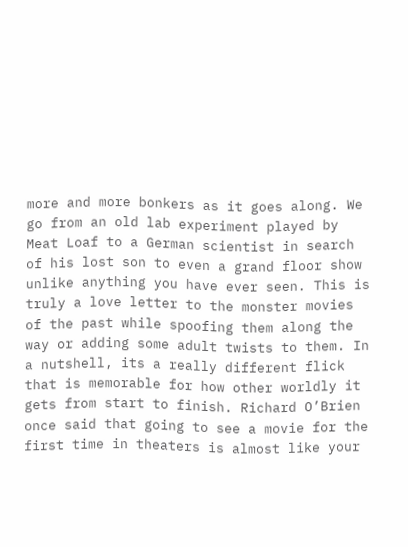more and more bonkers as it goes along. We go from an old lab experiment played by Meat Loaf to a German scientist in search of his lost son to even a grand floor show unlike anything you have ever seen. This is truly a love letter to the monster movies of the past while spoofing them along the way or adding some adult twists to them. In a nutshell, its a really different flick that is memorable for how other worldly it gets from start to finish. Richard O’Brien once said that going to see a movie for the first time in theaters is almost like your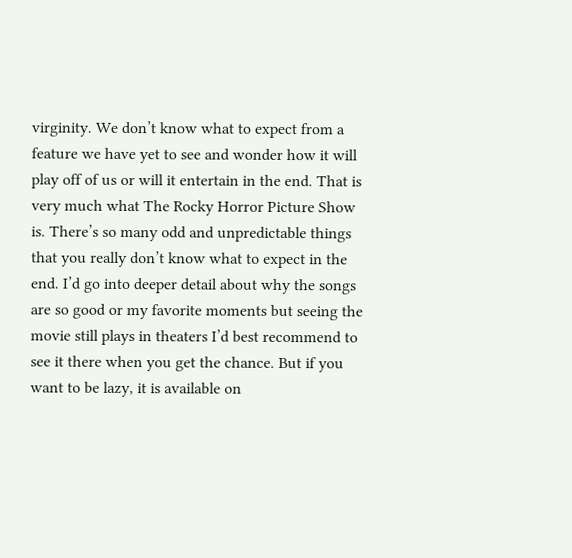virginity. We don’t know what to expect from a feature we have yet to see and wonder how it will play off of us or will it entertain in the end. That is very much what The Rocky Horror Picture Show is. There’s so many odd and unpredictable things that you really don’t know what to expect in the end. I’d go into deeper detail about why the songs are so good or my favorite moments but seeing the movie still plays in theaters I’d best recommend to see it there when you get the chance. But if you want to be lazy, it is available on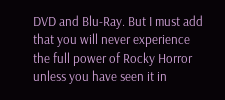DVD and Blu-Ray. But I must add that you will never experience the full power of Rocky Horror unless you have seen it in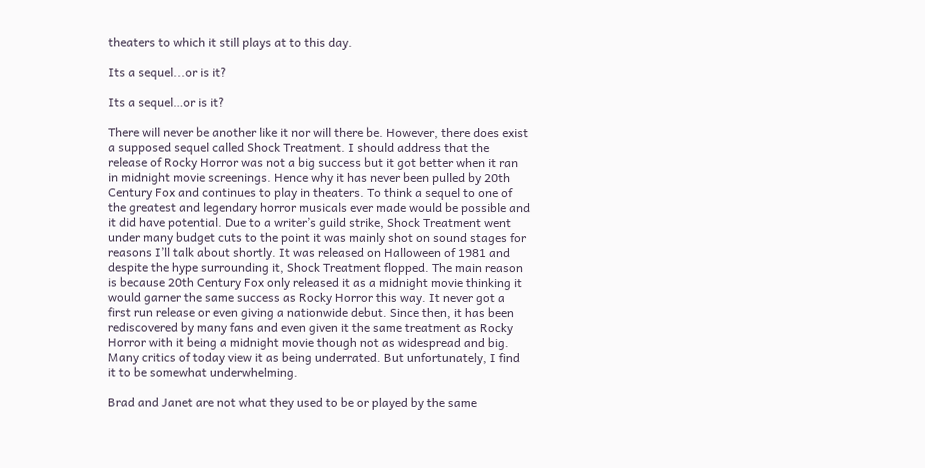theaters to which it still plays at to this day.

Its a sequel...or is it?

Its a sequel…or is it?

There will never be another like it nor will there be. However, there does exist a supposed sequel called Shock Treatment. I should address that the release of Rocky Horror was not a big success but it got better when it ran in midnight movie screenings. Hence why it has never been pulled by 20th Century Fox and continues to play in theaters. To think a sequel to one of the greatest and legendary horror musicals ever made would be possible and it did have potential. Due to a writer’s guild strike, Shock Treatment went under many budget cuts to the point it was mainly shot on sound stages for reasons I’ll talk about shortly. It was released on Halloween of 1981 and despite the hype surrounding it, Shock Treatment flopped. The main reason is because 20th Century Fox only released it as a midnight movie thinking it would garner the same success as Rocky Horror this way. It never got a first run release or even giving a nationwide debut. Since then, it has been rediscovered by many fans and even given it the same treatment as Rocky Horror with it being a midnight movie though not as widespread and big. Many critics of today view it as being underrated. But unfortunately, I find it to be somewhat underwhelming.

Brad and Janet are not what they used to be or played by the same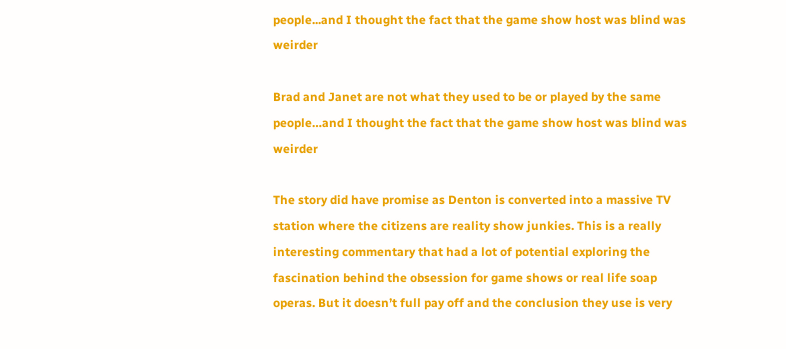people...and I thought the fact that the game show host was blind was weirder

Brad and Janet are not what they used to be or played by the same people…and I thought the fact that the game show host was blind was weirder

The story did have promise as Denton is converted into a massive TV station where the citizens are reality show junkies. This is a really interesting commentary that had a lot of potential exploring the fascination behind the obsession for game shows or real life soap operas. But it doesn’t full pay off and the conclusion they use is very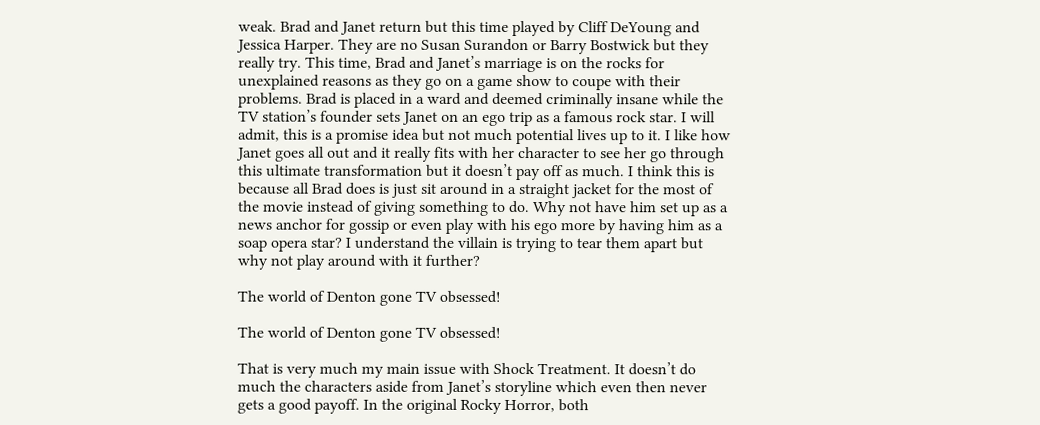weak. Brad and Janet return but this time played by Cliff DeYoung and Jessica Harper. They are no Susan Surandon or Barry Bostwick but they really try. This time, Brad and Janet’s marriage is on the rocks for unexplained reasons as they go on a game show to coupe with their problems. Brad is placed in a ward and deemed criminally insane while the TV station’s founder sets Janet on an ego trip as a famous rock star. I will admit, this is a promise idea but not much potential lives up to it. I like how Janet goes all out and it really fits with her character to see her go through this ultimate transformation but it doesn’t pay off as much. I think this is because all Brad does is just sit around in a straight jacket for the most of the movie instead of giving something to do. Why not have him set up as a news anchor for gossip or even play with his ego more by having him as a soap opera star? I understand the villain is trying to tear them apart but why not play around with it further?

The world of Denton gone TV obsessed!

The world of Denton gone TV obsessed!

That is very much my main issue with Shock Treatment. It doesn’t do much the characters aside from Janet’s storyline which even then never gets a good payoff. In the original Rocky Horror, both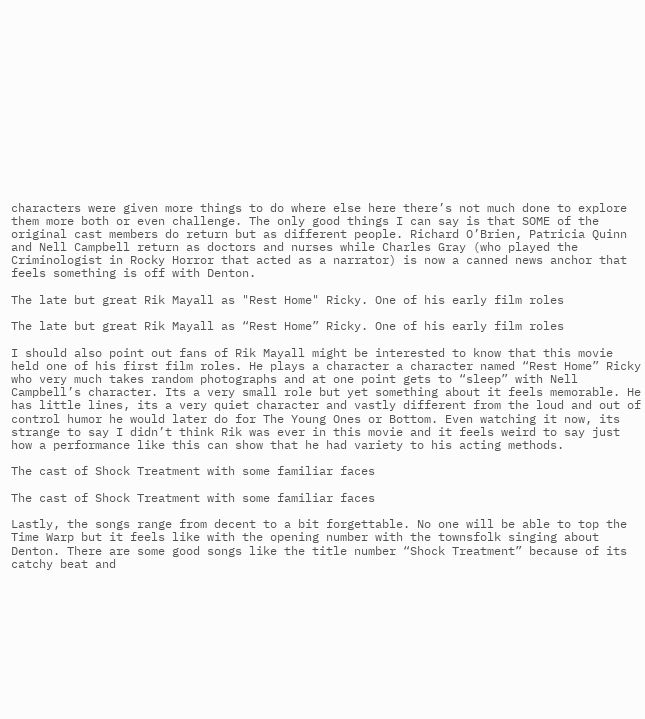characters were given more things to do where else here there’s not much done to explore them more both or even challenge. The only good things I can say is that SOME of the original cast members do return but as different people. Richard O’Brien, Patricia Quinn and Nell Campbell return as doctors and nurses while Charles Gray (who played the Criminologist in Rocky Horror that acted as a narrator) is now a canned news anchor that feels something is off with Denton.

The late but great Rik Mayall as "Rest Home" Ricky. One of his early film roles

The late but great Rik Mayall as “Rest Home” Ricky. One of his early film roles

I should also point out fans of Rik Mayall might be interested to know that this movie held one of his first film roles. He plays a character a character named “Rest Home” Ricky who very much takes random photographs and at one point gets to “sleep” with Nell Campbell’s character. Its a very small role but yet something about it feels memorable. He has little lines, its a very quiet character and vastly different from the loud and out of control humor he would later do for The Young Ones or Bottom. Even watching it now, its strange to say I didn’t think Rik was ever in this movie and it feels weird to say just how a performance like this can show that he had variety to his acting methods.

The cast of Shock Treatment with some familiar faces

The cast of Shock Treatment with some familiar faces

Lastly, the songs range from decent to a bit forgettable. No one will be able to top the Time Warp but it feels like with the opening number with the townsfolk singing about Denton. There are some good songs like the title number “Shock Treatment” because of its catchy beat and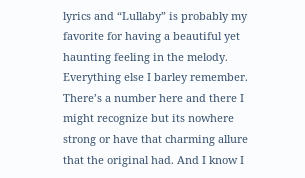lyrics and “Lullaby” is probably my favorite for having a beautiful yet haunting feeling in the melody. Everything else I barley remember. There’s a number here and there I might recognize but its nowhere strong or have that charming allure that the original had. And I know I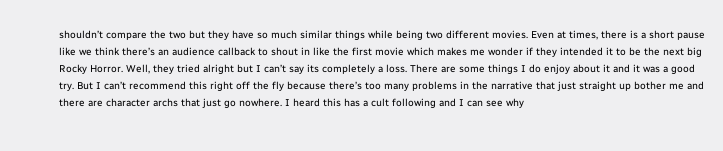shouldn’t compare the two but they have so much similar things while being two different movies. Even at times, there is a short pause like we think there’s an audience callback to shout in like the first movie which makes me wonder if they intended it to be the next big Rocky Horror. Well, they tried alright but I can’t say its completely a loss. There are some things I do enjoy about it and it was a good try. But I can’t recommend this right off the fly because there’s too many problems in the narrative that just straight up bother me and there are character archs that just go nowhere. I heard this has a cult following and I can see why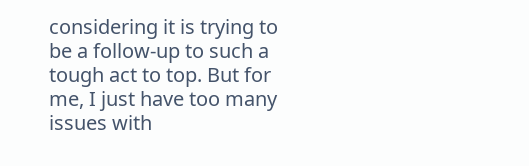considering it is trying to be a follow-up to such a tough act to top. But for me, I just have too many issues with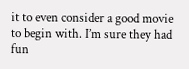it to even consider a good movie to begin with. I’m sure they had fun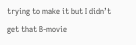trying to make it but I didn’t get that B-movie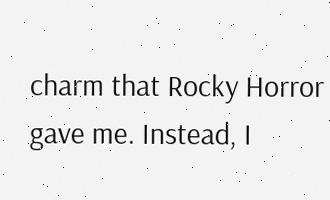charm that Rocky Horror gave me. Instead, I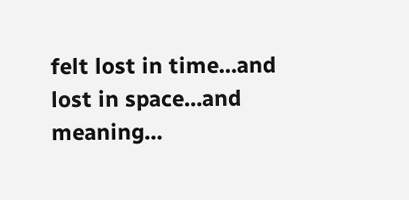felt lost in time…and lost in space…and meaning…